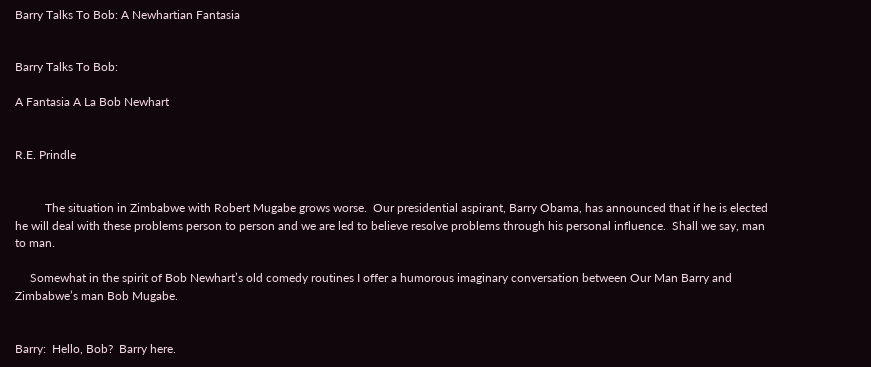Barry Talks To Bob: A Newhartian Fantasia


Barry Talks To Bob:

A Fantasia A La Bob Newhart


R.E. Prindle


          The situation in Zimbabwe with Robert Mugabe grows worse.  Our presidential aspirant, Barry Obama, has announced that if he is elected he will deal with these problems person to person and we are led to believe resolve problems through his personal influence.  Shall we say, man to man.

     Somewhat in the spirit of Bob Newhart’s old comedy routines I offer a humorous imaginary conversation between Our Man Barry and Zimbabwe’s man Bob Mugabe.


Barry:  Hello, Bob?  Barry here.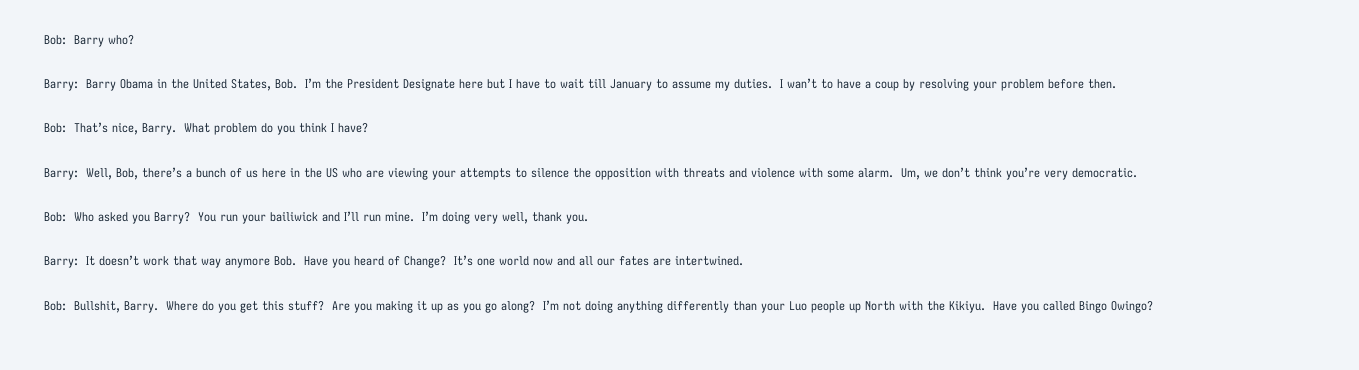Bob:  Barry who?

Barry:  Barry Obama in the United States, Bob.  I’m the President Designate here but I have to wait till January to assume my duties.  I wan’t to have a coup by resolving your problem before then.

Bob:  That’s nice, Barry.  What problem do you think I have?

Barry:  Well, Bob, there’s a bunch of us here in the US who are viewing your attempts to silence the opposition with threats and violence with some alarm.  Um, we don’t think you’re very democratic.

Bob:  Who asked you Barry?  You run your bailiwick and I’ll run mine.  I’m doing very well, thank you.

Barry:  It doesn’t work that way anymore Bob.  Have you heard of Change?  It’s one world now and all our fates are intertwined.

Bob:  Bullshit, Barry.  Where do you get this stuff?  Are you making it up as you go along?  I’m not doing anything differently than your Luo people up North with the Kikiyu.  Have you called Bingo Owingo?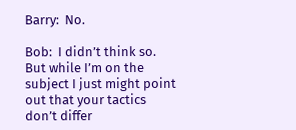Barry:  No.

Bob:  I didn’t think so.  But while I’m on the subject I just might point out that your tactics don’t differ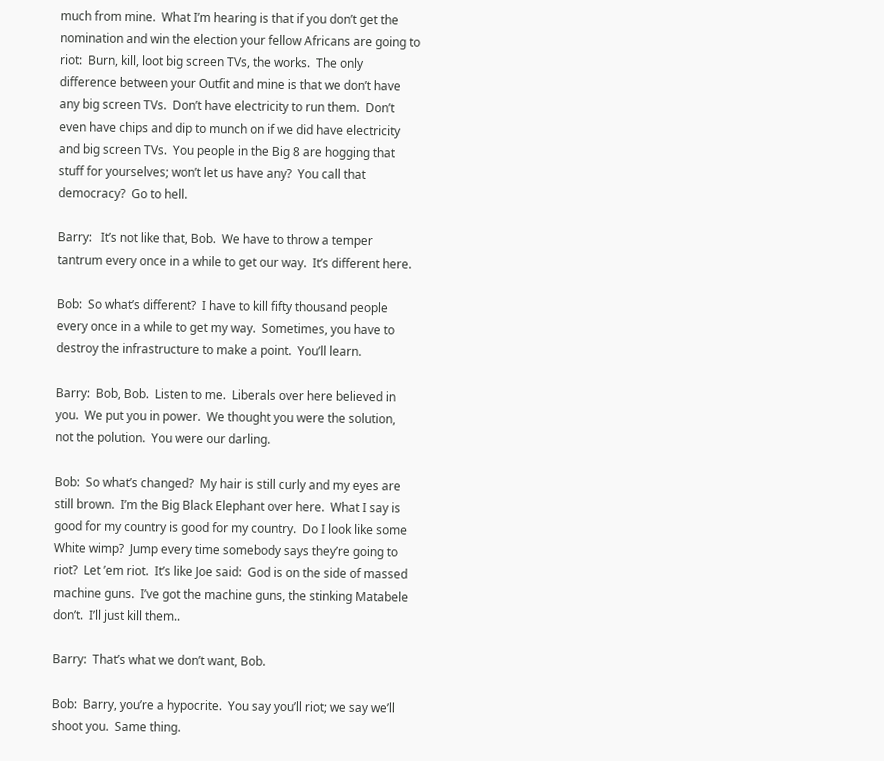much from mine.  What I’m hearing is that if you don’t get the nomination and win the election your fellow Africans are going to riot:  Burn, kill, loot big screen TVs, the works.  The only difference between your Outfit and mine is that we don’t have any big screen TVs.  Don’t have electricity to run them.  Don’t even have chips and dip to munch on if we did have electricity and big screen TVs.  You people in the Big 8 are hogging that stuff for yourselves; won’t let us have any?  You call that democracy?  Go to hell.

Barry:   It’s not like that, Bob.  We have to throw a temper tantrum every once in a while to get our way.  It’s different here.

Bob:  So what’s different?  I have to kill fifty thousand people every once in a while to get my way.  Sometimes, you have to destroy the infrastructure to make a point.  You’ll learn.

Barry:  Bob, Bob.  Listen to me.  Liberals over here believed in you.  We put you in power.  We thought you were the solution, not the polution.  You were our darling.

Bob:  So what’s changed?  My hair is still curly and my eyes are still brown.  I’m the Big Black Elephant over here.  What I say is good for my country is good for my country.  Do I look like some White wimp?  Jump every time somebody says they’re going to riot?  Let ’em riot.  It’s like Joe said:  God is on the side of massed machine guns.  I’ve got the machine guns, the stinking Matabele don’t.  I’ll just kill them..

Barry:  That’s what we don’t want, Bob.

Bob:  Barry, you’re a hypocrite.  You say you’ll riot; we say we’ll shoot you.  Same thing.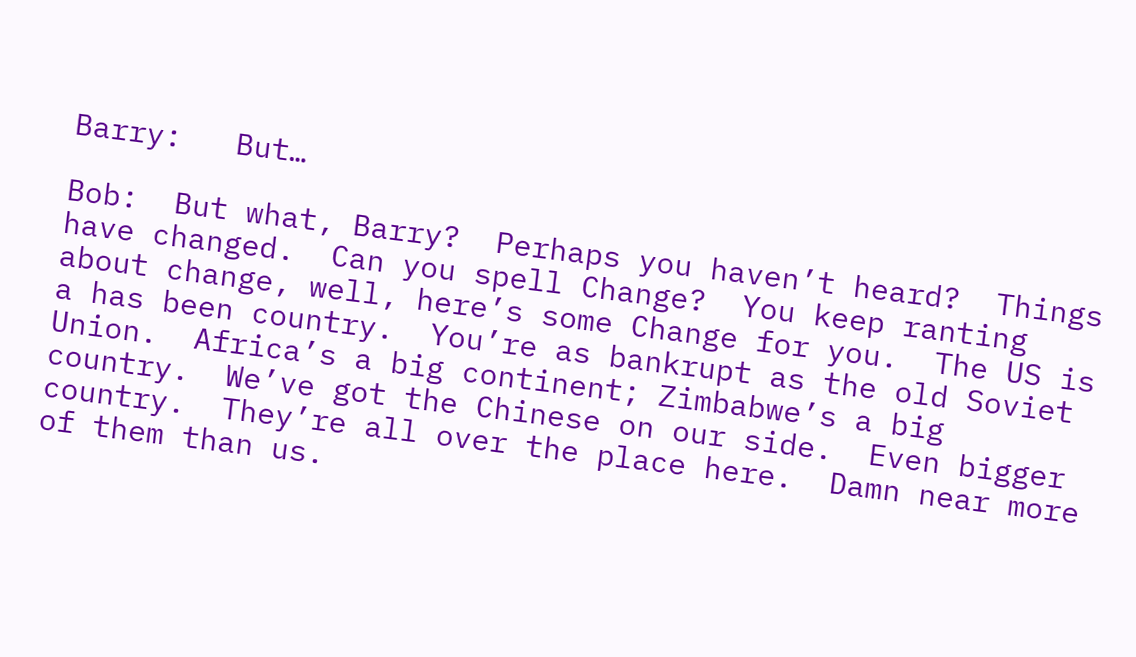Barry:   But…

Bob:  But what, Barry?  Perhaps you haven’t heard?  Things have changed.  Can you spell Change?  You keep ranting about change, well, here’s some Change for you.  The US is a has been country.  You’re as bankrupt as the old Soviet Union.  Africa’s a big continent; Zimbabwe’s a big country.  We’ve got the Chinese on our side.  Even bigger country.  They’re all over the place here.  Damn near more of them than us.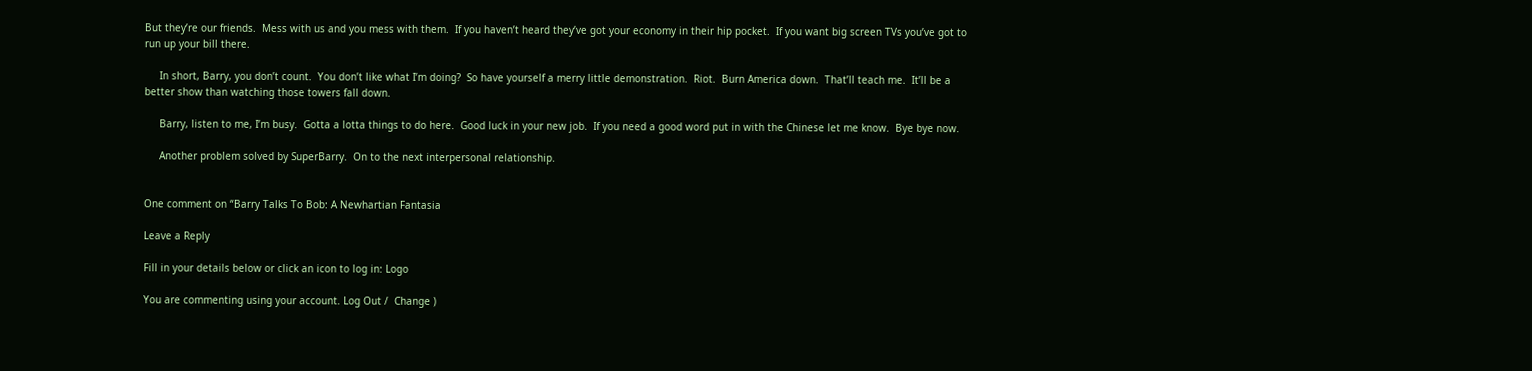But they’re our friends.  Mess with us and you mess with them.  If you haven’t heard they’ve got your economy in their hip pocket.  If you want big screen TVs you’ve got to run up your bill there.

     In short, Barry, you don’t count.  You don’t like what I’m doing?  So have yourself a merry little demonstration.  Riot.  Burn America down.  That’ll teach me.  It’ll be a better show than watching those towers fall down.

     Barry, listen to me, I’m busy.  Gotta a lotta things to do here.  Good luck in your new job.  If you need a good word put in with the Chinese let me know.  Bye bye now.

     Another problem solved by SuperBarry.  On to the next interpersonal relationship.


One comment on “Barry Talks To Bob: A Newhartian Fantasia

Leave a Reply

Fill in your details below or click an icon to log in: Logo

You are commenting using your account. Log Out /  Change )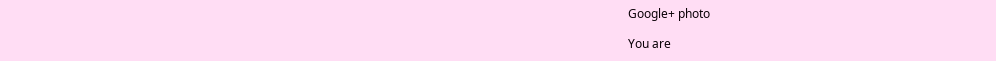Google+ photo

You are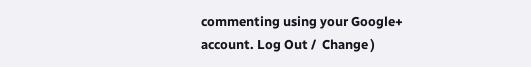commenting using your Google+ account. Log Out /  Change )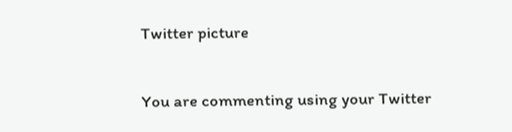Twitter picture

You are commenting using your Twitter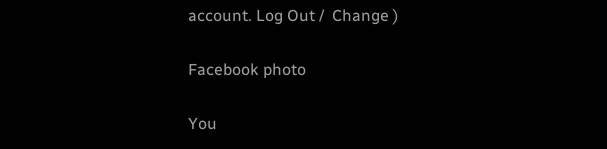account. Log Out /  Change )

Facebook photo

You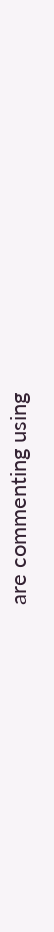are commenting using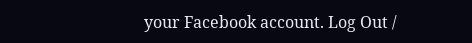your Facebook account. Log Out /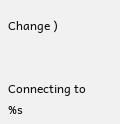Change )


Connecting to %s